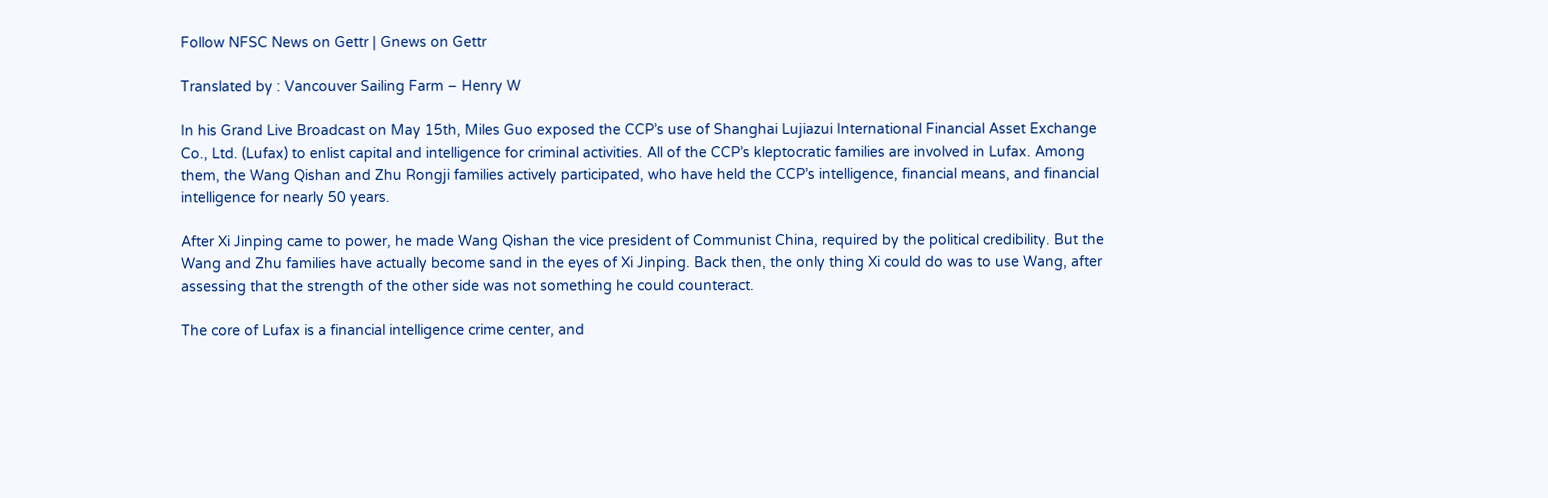Follow NFSC News on Gettr | Gnews on Gettr

Translated by : Vancouver Sailing Farm – Henry W

In his Grand Live Broadcast on May 15th, Miles Guo exposed the CCP’s use of Shanghai Lujiazui International Financial Asset Exchange Co., Ltd. (Lufax) to enlist capital and intelligence for criminal activities. All of the CCP’s kleptocratic families are involved in Lufax. Among them, the Wang Qishan and Zhu Rongji families actively participated, who have held the CCP’s intelligence, financial means, and financial intelligence for nearly 50 years.

After Xi Jinping came to power, he made Wang Qishan the vice president of Communist China, required by the political credibility. But the Wang and Zhu families have actually become sand in the eyes of Xi Jinping. Back then, the only thing Xi could do was to use Wang, after assessing that the strength of the other side was not something he could counteract.

The core of Lufax is a financial intelligence crime center, and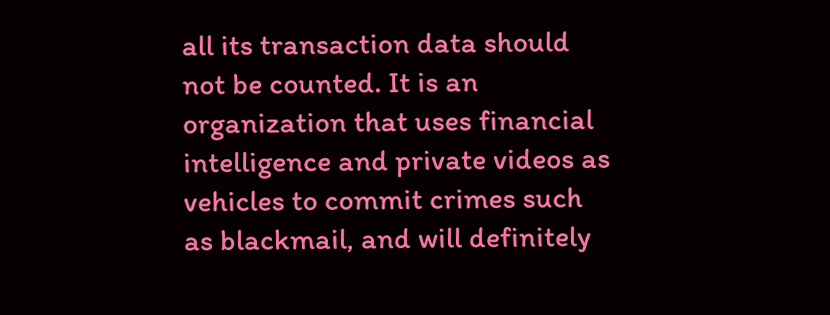all its transaction data should not be counted. It is an organization that uses financial intelligence and private videos as vehicles to commit crimes such as blackmail, and will definitely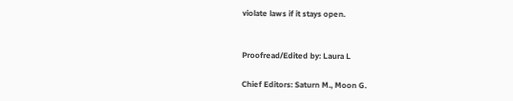violate laws if it stays open.


Proofread/Edited by: Laura L

Chief Editors: Saturn M., Moon G.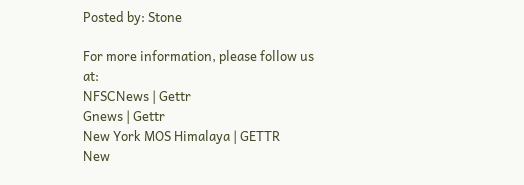Posted by: Stone

For more information, please follow us at:
NFSCNews | Gettr
Gnews | Gettr
New York MOS Himalaya | GETTR
New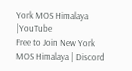York MOS Himalaya |YouTube
Free to Join New York MOS Himalaya | Discord